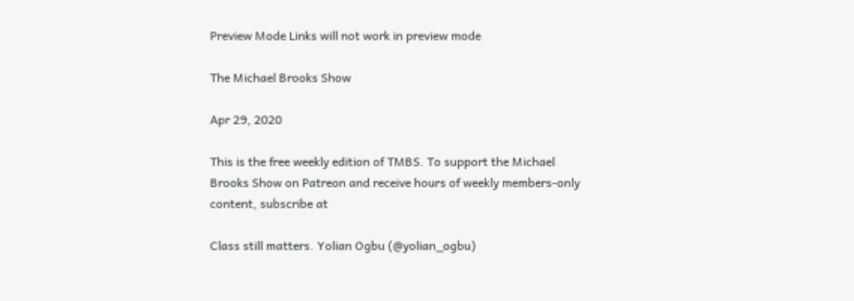Preview Mode Links will not work in preview mode

The Michael Brooks Show

Apr 29, 2020

This is the free weekly edition of TMBS. To support the Michael Brooks Show on Patreon and receive hours of weekly members-only content, subscribe at

Class still matters. Yolian Ogbu (@yolian_ogbu)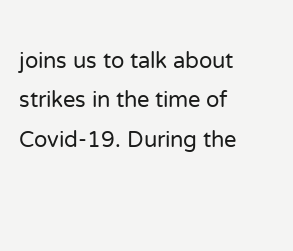joins us to talk about strikes in the time of Covid-19. During the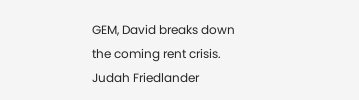GEM, David breaks down the coming rent crisis. Judah Friedlander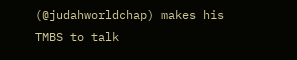(@judahworldchap) makes his TMBS to talk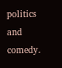politics and comedy.